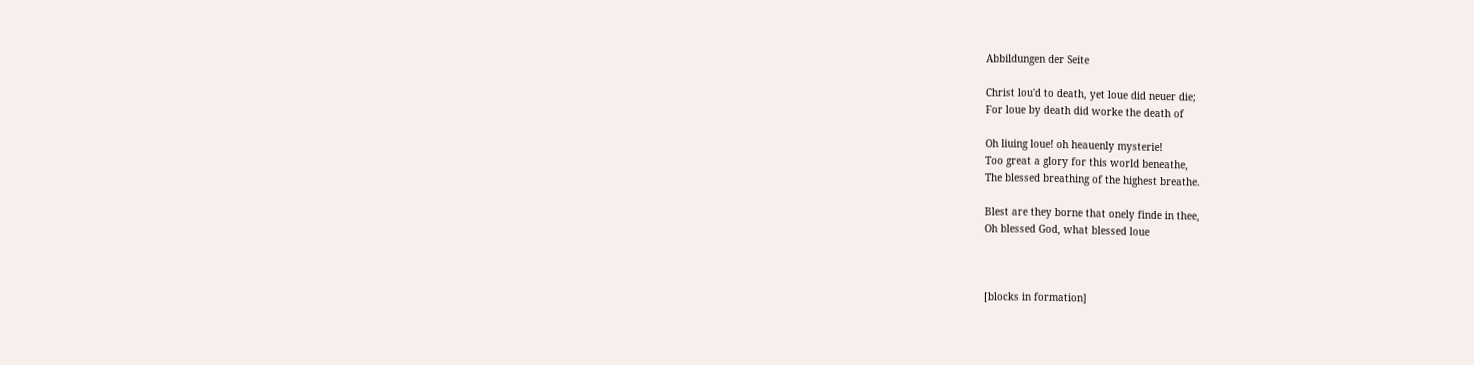Abbildungen der Seite

Christ lou'd to death, yet loue did neuer die;
For loue by death did worke the death of

Oh liuing loue! oh heauenly mysterie!
Too great a glory for this world beneathe,
The blessed breathing of the highest breathe.

Blest are they borne that onely finde in thee,
Oh blessed God, what blessed loue



[blocks in formation]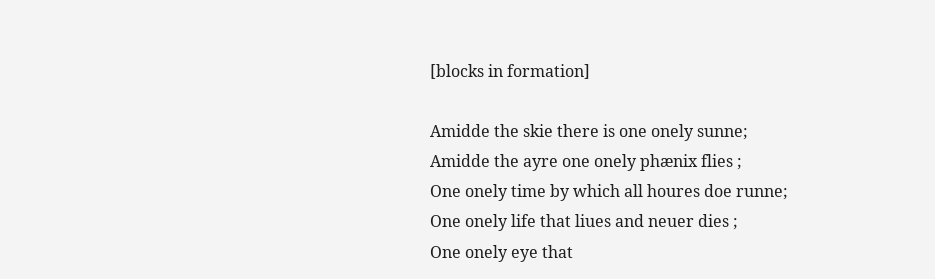[blocks in formation]

Amidde the skie there is one onely sunne;
Amidde the ayre one onely phænix flies ;
One onely time by which all houres doe runne;
One onely life that liues and neuer dies ;
One onely eye that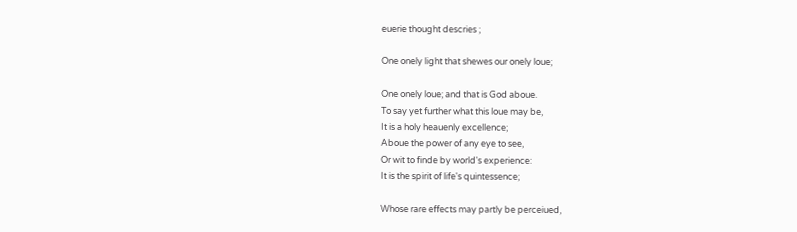euerie thought descries ;

One onely light that shewes our onely loue;

One onely loue; and that is God aboue.
To say yet further what this loue may be,
It is a holy heauenly excellence;
Aboue the power of any eye to see,
Or wit to finde by world's experience:
It is the spirit of life's quintessence;

Whose rare effects may partly be perceiued,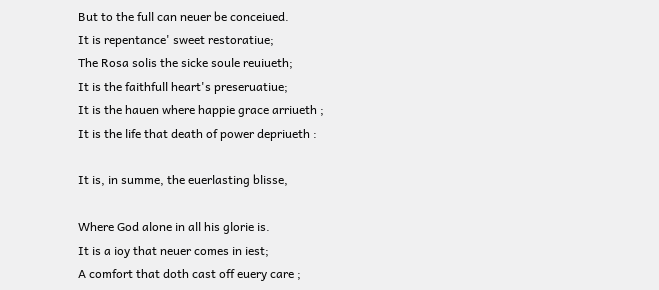But to the full can neuer be conceiued.
It is repentance' sweet restoratiue;
The Rosa solis the sicke soule reuiueth;
It is the faithfull heart's preseruatiue;
It is the hauen where happie grace arriueth ;
It is the life that death of power depriueth :

It is, in summe, the euerlasting blisse,

Where God alone in all his glorie is.
It is a ioy that neuer comes in iest;
A comfort that doth cast off euery care ;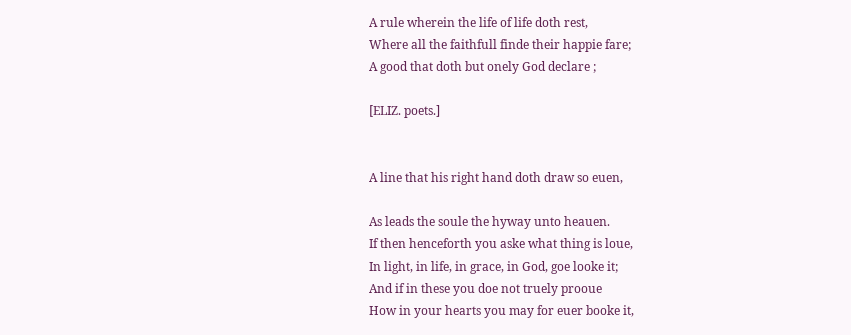A rule wherein the life of life doth rest,
Where all the faithfull finde their happie fare;
A good that doth but onely God declare ;

[ELIZ. poets.]


A line that his right hand doth draw so euen,

As leads the soule the hyway unto heauen.
If then henceforth you aske what thing is loue,
In light, in life, in grace, in God, goe looke it;
And if in these you doe not truely prooue
How in your hearts you may for euer booke it,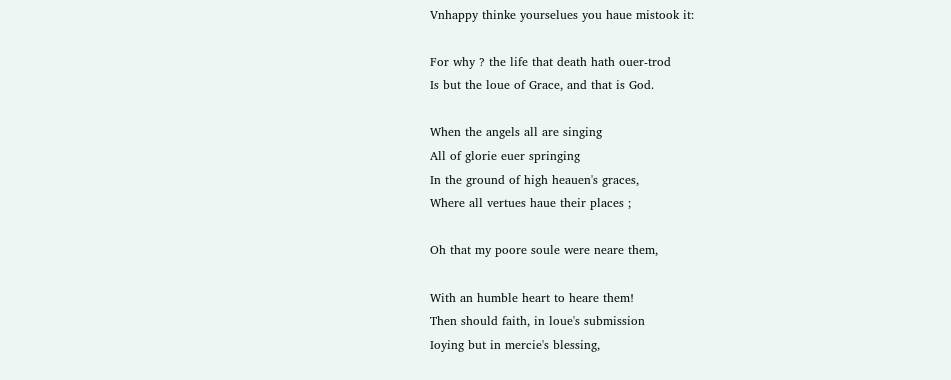Vnhappy thinke yourselues you haue mistook it:

For why ? the life that death hath ouer-trod
Is but the loue of Grace, and that is God.

When the angels all are singing
All of glorie euer springing
In the ground of high heauen's graces,
Where all vertues haue their places ;

Oh that my poore soule were neare them,

With an humble heart to heare them!
Then should faith, in loue's submission
Ioying but in mercie's blessing,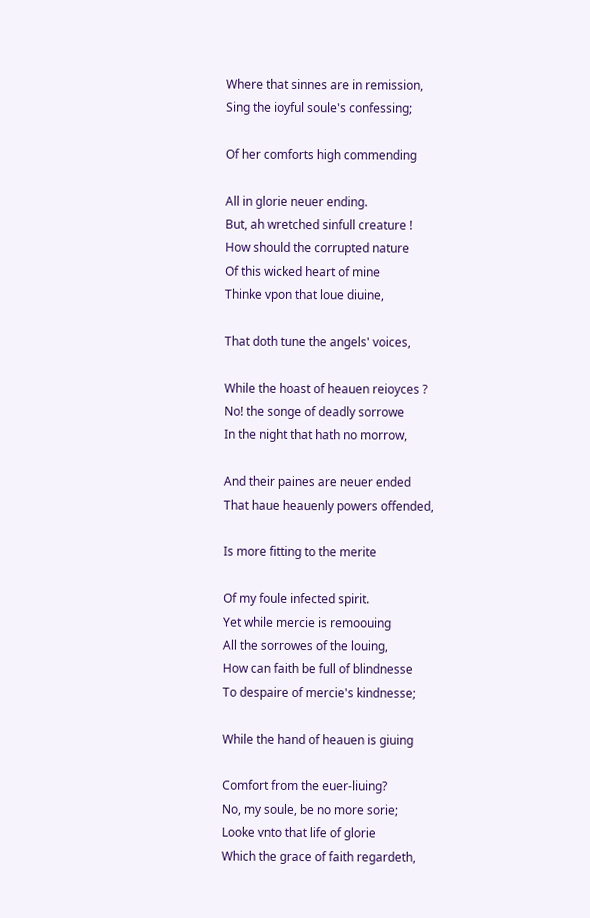Where that sinnes are in remission,
Sing the ioyful soule's confessing;

Of her comforts high commending

All in glorie neuer ending.
But, ah wretched sinfull creature !
How should the corrupted nature
Of this wicked heart of mine
Thinke vpon that loue diuine,

That doth tune the angels' voices,

While the hoast of heauen reioyces ?
No! the songe of deadly sorrowe
In the night that hath no morrow,

And their paines are neuer ended
That haue heauenly powers offended,

Is more fitting to the merite

Of my foule infected spirit.
Yet while mercie is remoouing
All the sorrowes of the louing,
How can faith be full of blindnesse
To despaire of mercie's kindnesse;

While the hand of heauen is giuing

Comfort from the euer-liuing?
No, my soule, be no more sorie;
Looke vnto that life of glorie
Which the grace of faith regardeth,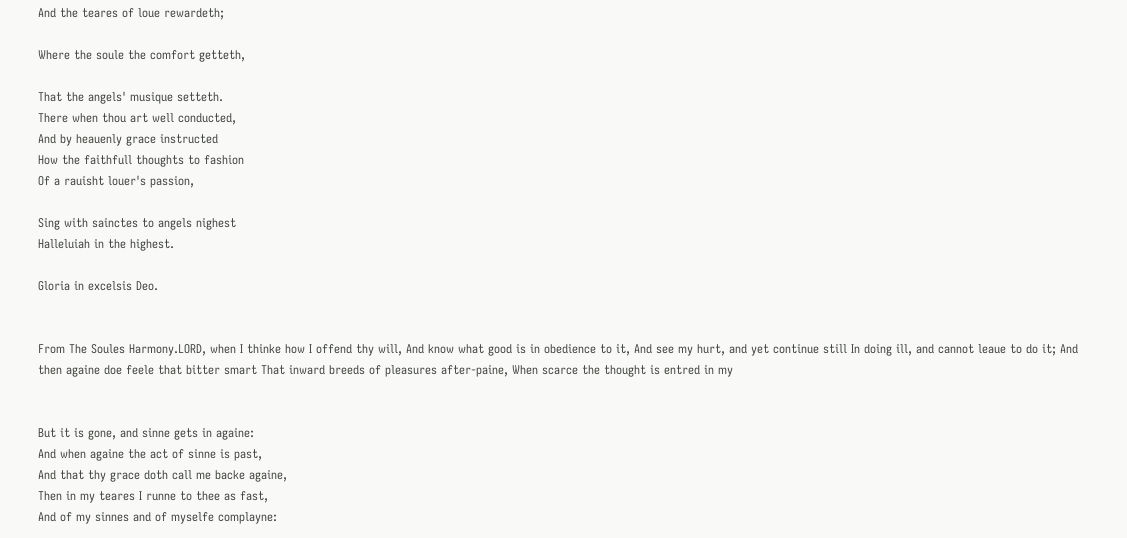And the teares of loue rewardeth;

Where the soule the comfort getteth,

That the angels' musique setteth.
There when thou art well conducted,
And by heauenly grace instructed
How the faithfull thoughts to fashion
Of a rauisht louer's passion,

Sing with sainctes to angels nighest
Halleluiah in the highest.

Gloria in excelsis Deo.


From The Soules Harmony.LORD, when I thinke how I offend thy will, And know what good is in obedience to it, And see my hurt, and yet continue still In doing ill, and cannot leaue to do it; And then againe doe feele that bitter smart That inward breeds of pleasures after-paine, When scarce the thought is entred in my


But it is gone, and sinne gets in againe:
And when againe the act of sinne is past,
And that thy grace doth call me backe againe,
Then in my teares I runne to thee as fast,
And of my sinnes and of myselfe complayne: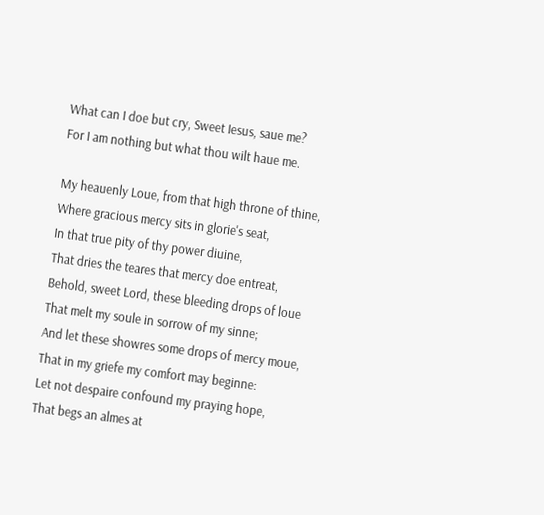What can I doe but cry, Sweet Iesus, saue me?
For I am nothing but what thou wilt haue me.

My heauenly Loue, from that high throne of thine,
Where gracious mercy sits in glorie's seat,
In that true pity of thy power diuine,
That dries the teares that mercy doe entreat,
Behold, sweet Lord, these bleeding drops of loue
That melt my soule in sorrow of my sinne;
And let these showres some drops of mercy moue,
That in my griefe my comfort may beginne:
Let not despaire confound my praying hope,
That begs an almes at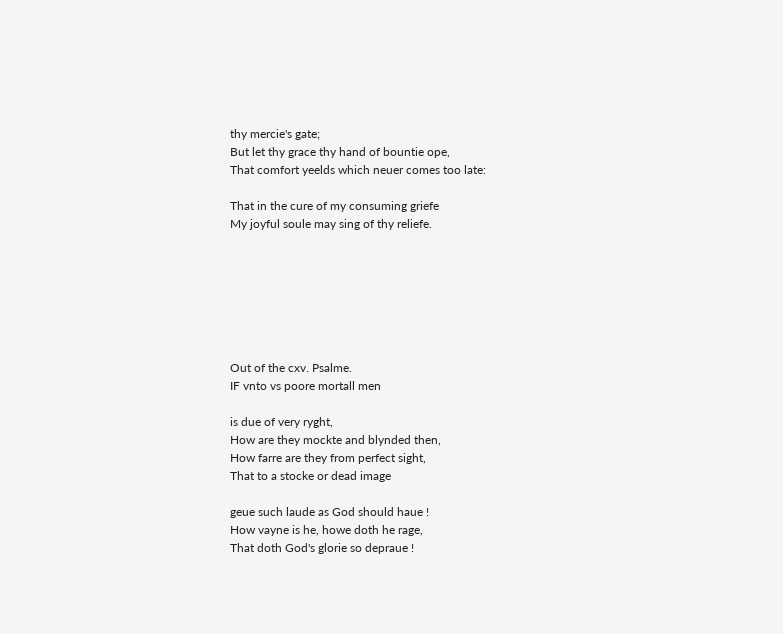thy mercie's gate;
But let thy grace thy hand of bountie ope,
That comfort yeelds which neuer comes too late:

That in the cure of my consuming griefe
My joyful soule may sing of thy reliefe.







Out of the cxv. Psalme.
IF vnto vs poore mortall men

is due of very ryght,
How are they mockte and blynded then,
How farre are they from perfect sight,
That to a stocke or dead image

geue such laude as God should haue !
How vayne is he, howe doth he rage,
That doth God's glorie so depraue !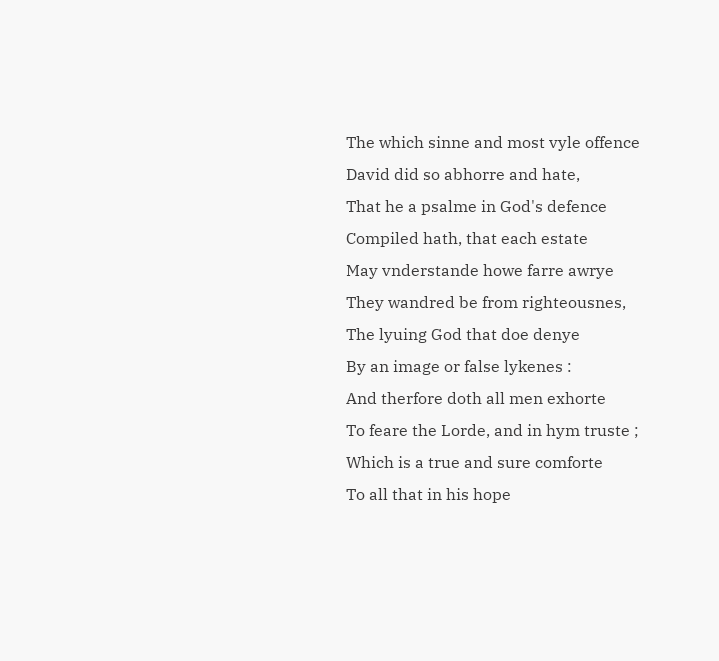The which sinne and most vyle offence
David did so abhorre and hate,
That he a psalme in God's defence
Compiled hath, that each estate
May vnderstande howe farre awrye
They wandred be from righteousnes,
The lyuing God that doe denye
By an image or false lykenes :
And therfore doth all men exhorte
To feare the Lorde, and in hym truste ;
Which is a true and sure comforte
To all that in his hope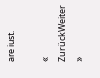are iust.

« ZurückWeiter »